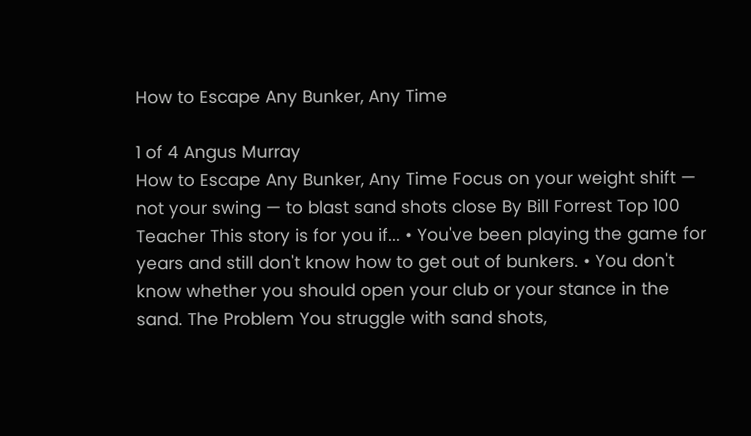How to Escape Any Bunker, Any Time

1 of 4 Angus Murray
How to Escape Any Bunker, Any Time Focus on your weight shift — not your swing — to blast sand shots close By Bill Forrest Top 100 Teacher This story is for you if... • You've been playing the game for years and still don't know how to get out of bunkers. • You don't know whether you should open your club or your stance in the sand. The Problem You struggle with sand shots,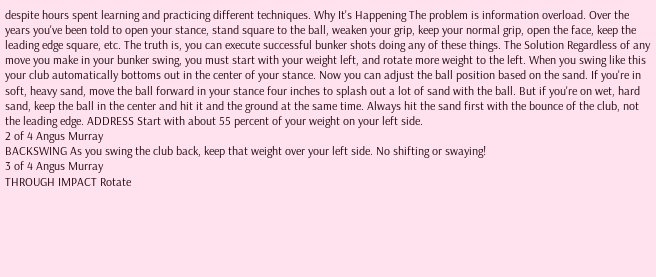despite hours spent learning and practicing different techniques. Why It's Happening The problem is information overload. Over the years you've been told to open your stance, stand square to the ball, weaken your grip, keep your normal grip, open the face, keep the leading edge square, etc. The truth is, you can execute successful bunker shots doing any of these things. The Solution Regardless of any move you make in your bunker swing, you must start with your weight left, and rotate more weight to the left. When you swing like this your club automatically bottoms out in the center of your stance. Now you can adjust the ball position based on the sand. If you're in soft, heavy sand, move the ball forward in your stance four inches to splash out a lot of sand with the ball. But if you're on wet, hard sand, keep the ball in the center and hit it and the ground at the same time. Always hit the sand first with the bounce of the club, not the leading edge. ADDRESS Start with about 55 percent of your weight on your left side.
2 of 4 Angus Murray
BACKSWING As you swing the club back, keep that weight over your left side. No shifting or swaying!
3 of 4 Angus Murray
THROUGH IMPACT Rotate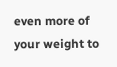even more of your weight to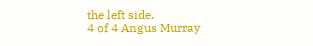the left side.
4 of 4 Angus Murray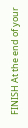FINISH At the end of your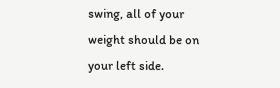swing, all of your weight should be on your left side.